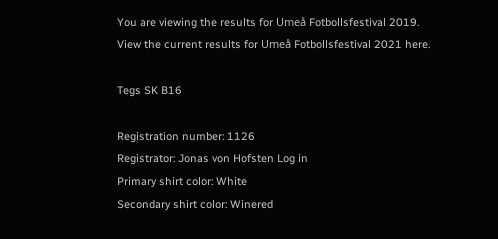You are viewing the results for Umeå Fotbollsfestival 2019. View the current results for Umeå Fotbollsfestival 2021 here.

Tegs SK B16

Registration number: 1126
Registrator: Jonas von Hofsten Log in
Primary shirt color: White
Secondary shirt color: Winered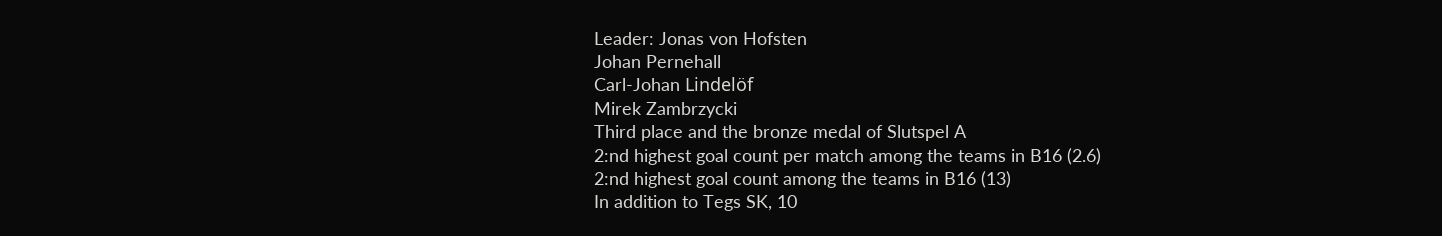Leader: Jonas von Hofsten
Johan Pernehall
Carl-Johan Lindelöf
Mirek Zambrzycki
Third place and the bronze medal of Slutspel A
2:nd highest goal count per match among the teams in B16 (2.6)
2:nd highest goal count among the teams in B16 (13)
In addition to Tegs SK, 10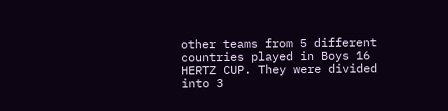other teams from 5 different countries played in Boys 16 HERTZ CUP. They were divided into 3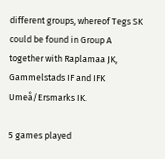different groups, whereof Tegs SK could be found in Group A together with Raplamaa JK, Gammelstads IF and IFK Umeå/Ersmarks IK.

5 games played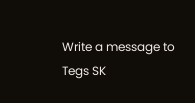Write a message to Tegs SK